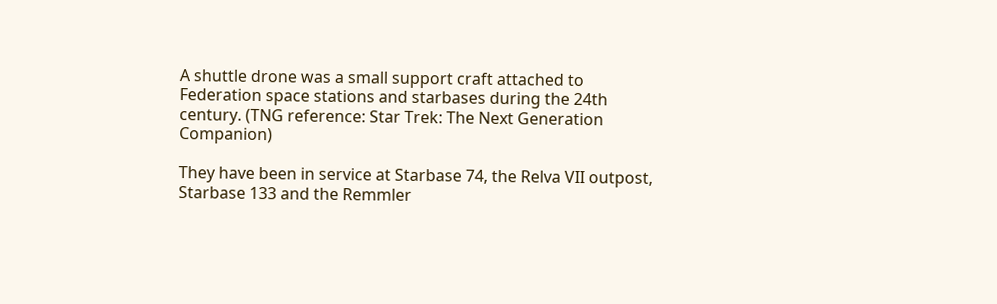A shuttle drone was a small support craft attached to Federation space stations and starbases during the 24th century. (TNG reference: Star Trek: The Next Generation Companion)

They have been in service at Starbase 74, the Relva VII outpost, Starbase 133 and the Remmler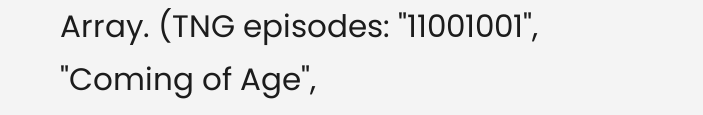Array. (TNG episodes: "11001001", "Coming of Age",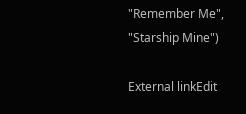"Remember Me", "Starship Mine")

External linkEdit